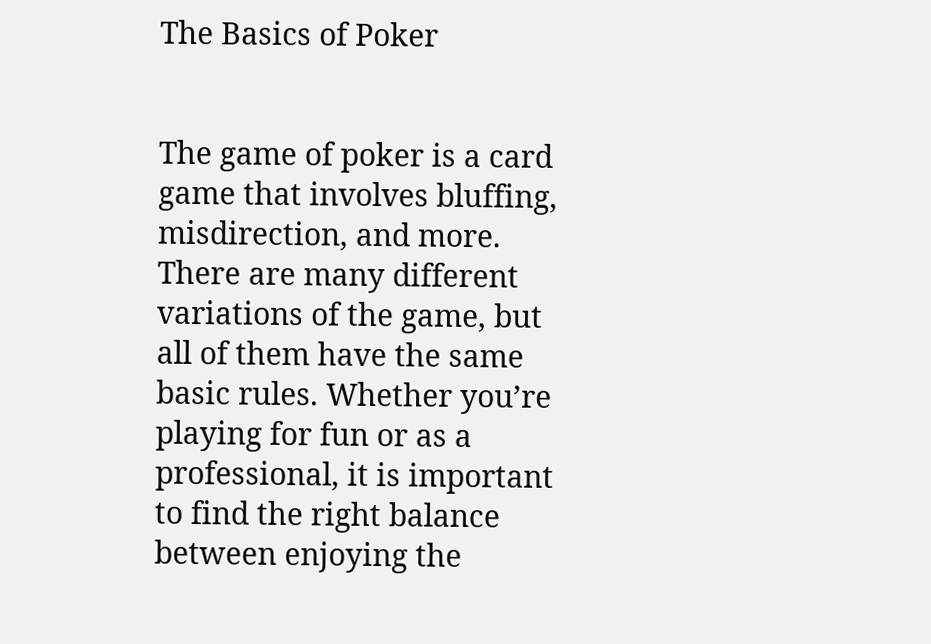The Basics of Poker


The game of poker is a card game that involves bluffing, misdirection, and more. There are many different variations of the game, but all of them have the same basic rules. Whether you’re playing for fun or as a professional, it is important to find the right balance between enjoying the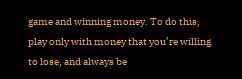game and winning money. To do this, play only with money that you’re willing to lose, and always be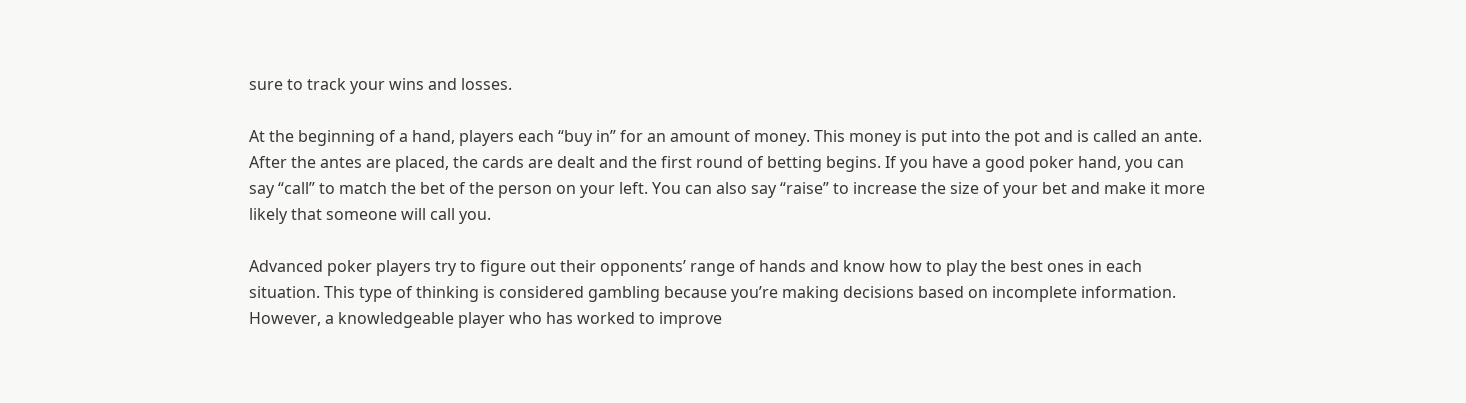sure to track your wins and losses.

At the beginning of a hand, players each “buy in” for an amount of money. This money is put into the pot and is called an ante. After the antes are placed, the cards are dealt and the first round of betting begins. If you have a good poker hand, you can say “call” to match the bet of the person on your left. You can also say “raise” to increase the size of your bet and make it more likely that someone will call you.

Advanced poker players try to figure out their opponents’ range of hands and know how to play the best ones in each situation. This type of thinking is considered gambling because you’re making decisions based on incomplete information. However, a knowledgeable player who has worked to improve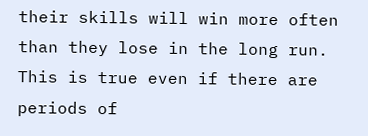their skills will win more often than they lose in the long run. This is true even if there are periods of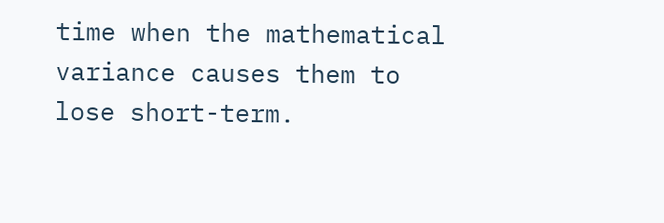time when the mathematical variance causes them to lose short-term.